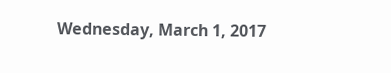Wednesday, March 1, 2017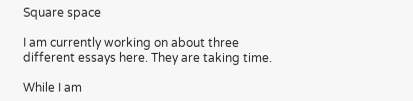Square space

I am currently working on about three different essays here. They are taking time.

While I am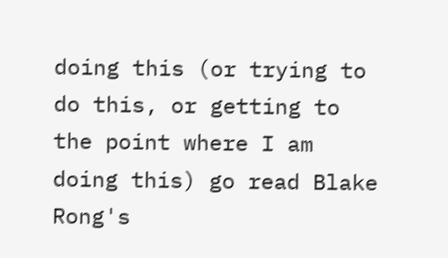doing this (or trying to do this, or getting to the point where I am doing this) go read Blake Rong's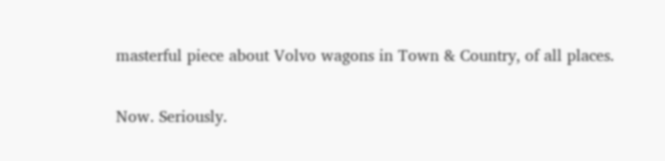masterful piece about Volvo wagons in Town & Country, of all places.

Now. Seriously.